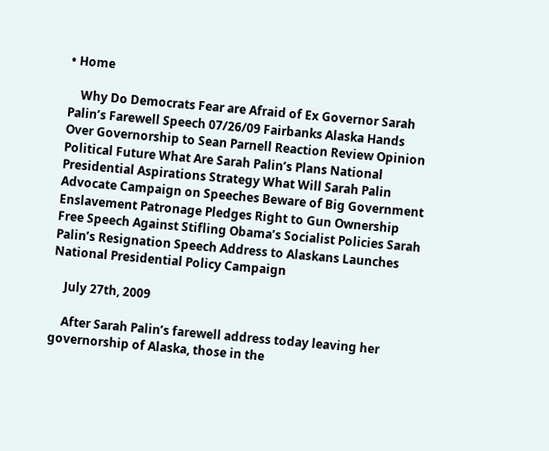• Home

    Why Do Democrats Fear are Afraid of Ex Governor Sarah Palin’s Farewell Speech 07/26/09 Fairbanks Alaska Hands Over Governorship to Sean Parnell Reaction Review Opinion Political Future What Are Sarah Palin’s Plans National Presidential Aspirations Strategy What Will Sarah Palin Advocate Campaign on Speeches Beware of Big Government Enslavement Patronage Pledges Right to Gun Ownership Free Speech Against Stifling Obama’s Socialist Policies Sarah Palin’s Resignation Speech Address to Alaskans Launches National Presidential Policy Campaign

    July 27th, 2009

    After Sarah Palin’s farewell address today leaving her governorship of Alaska, those in the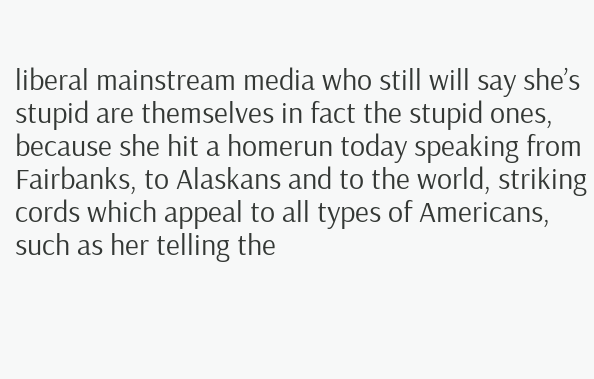liberal mainstream media who still will say she’s stupid are themselves in fact the stupid ones, because she hit a homerun today speaking from Fairbanks, to Alaskans and to the world, striking cords which appeal to all types of Americans, such as her telling the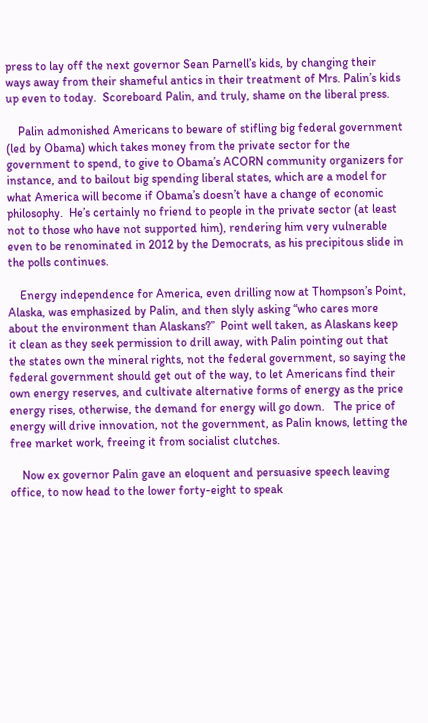press to lay off the next governor Sean Parnell’s kids, by changing their ways away from their shameful antics in their treatment of Mrs. Palin’s kids up even to today.  Scoreboard Palin, and truly, shame on the liberal press.

    Palin admonished Americans to beware of stifling big federal government (led by Obama) which takes money from the private sector for the government to spend, to give to Obama’s ACORN community organizers for instance, and to bailout big spending liberal states, which are a model for what America will become if Obama’s doesn’t have a change of economic philosophy.  He’s certainly no friend to people in the private sector (at least not to those who have not supported him), rendering him very vulnerable even to be renominated in 2012 by the Democrats, as his precipitous slide in the polls continues.

    Energy independence for America, even drilling now at Thompson’s Point, Alaska, was emphasized by Palin, and then slyly asking “who cares more about the environment than Alaskans?”  Point well taken, as Alaskans keep it clean as they seek permission to drill away, with Palin pointing out that the states own the mineral rights, not the federal government, so saying the federal government should get out of the way, to let Americans find their own energy reserves, and cultivate alternative forms of energy as the price energy rises, otherwise, the demand for energy will go down.   The price of energy will drive innovation, not the government, as Palin knows, letting the free market work, freeing it from socialist clutches.

    Now ex governor Palin gave an eloquent and persuasive speech leaving office, to now head to the lower forty-eight to speak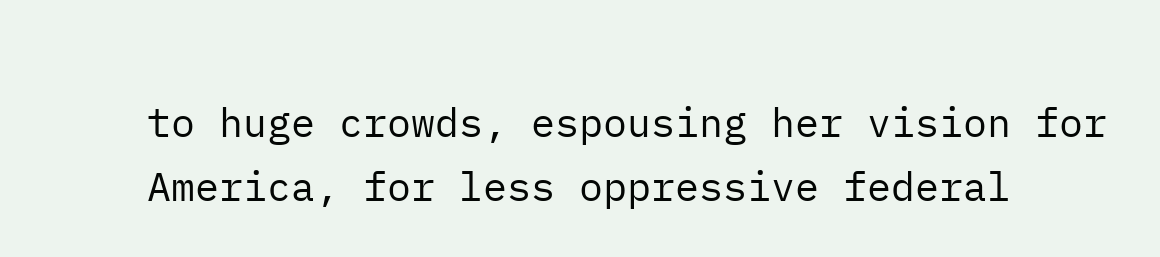to huge crowds, espousing her vision for America, for less oppressive federal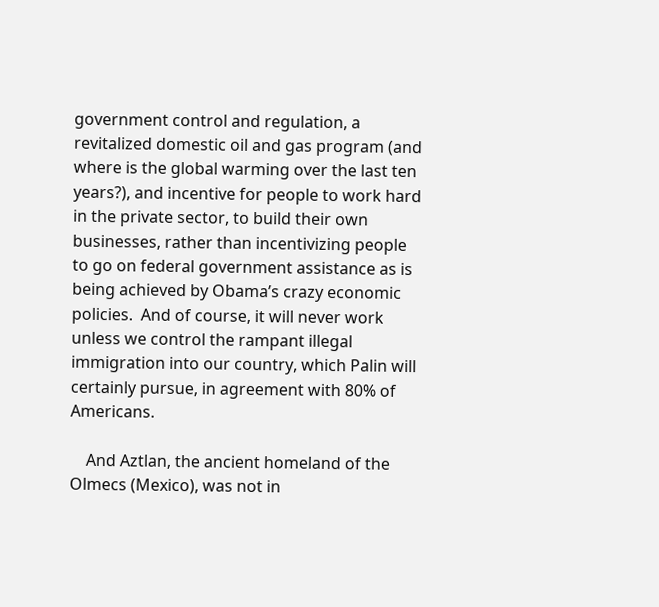government control and regulation, a revitalized domestic oil and gas program (and where is the global warming over the last ten years?), and incentive for people to work hard in the private sector, to build their own businesses, rather than incentivizing people to go on federal government assistance as is being achieved by Obama’s crazy economic policies.  And of course, it will never work unless we control the rampant illegal immigration into our country, which Palin will certainly pursue, in agreement with 80% of Americans.

    And Aztlan, the ancient homeland of the Olmecs (Mexico), was not in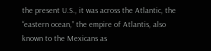the present U.S., it was across the Atlantic, the “eastern ocean,” the empire of Atlantis, also known to the Mexicans as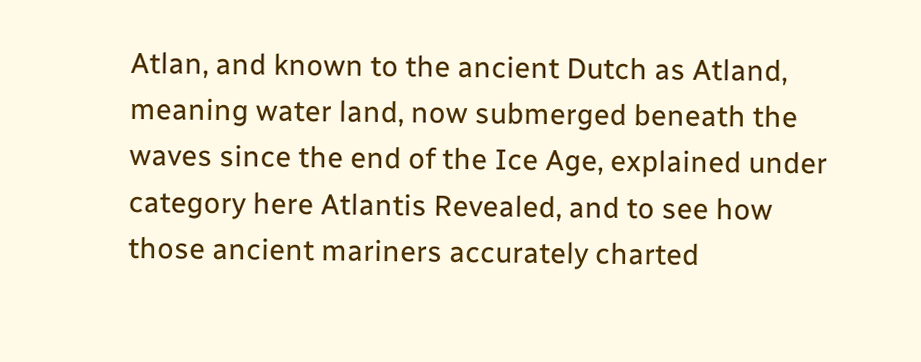Atlan, and known to the ancient Dutch as Atland, meaning water land, now submerged beneath the waves since the end of the Ice Age, explained under category here Atlantis Revealed, and to see how those ancient mariners accurately charted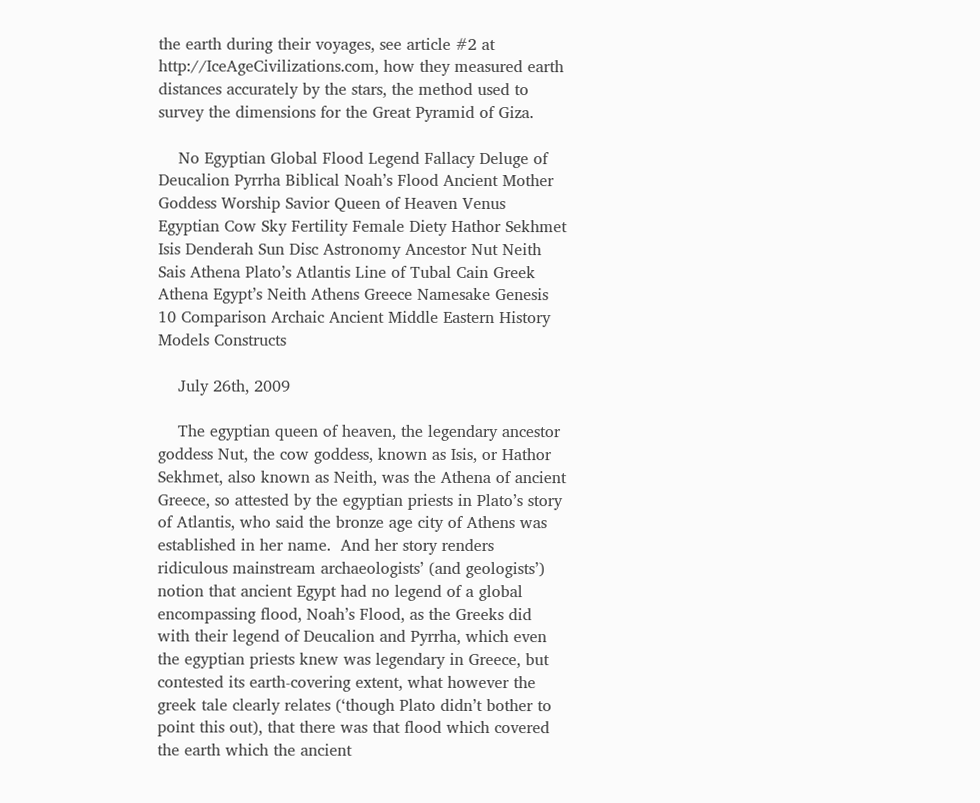the earth during their voyages, see article #2 at http://IceAgeCivilizations.com, how they measured earth distances accurately by the stars, the method used to survey the dimensions for the Great Pyramid of Giza.

    No Egyptian Global Flood Legend Fallacy Deluge of Deucalion Pyrrha Biblical Noah’s Flood Ancient Mother Goddess Worship Savior Queen of Heaven Venus Egyptian Cow Sky Fertility Female Diety Hathor Sekhmet Isis Denderah Sun Disc Astronomy Ancestor Nut Neith Sais Athena Plato’s Atlantis Line of Tubal Cain Greek Athena Egypt’s Neith Athens Greece Namesake Genesis 10 Comparison Archaic Ancient Middle Eastern History Models Constructs

    July 26th, 2009

    The egyptian queen of heaven, the legendary ancestor goddess Nut, the cow goddess, known as Isis, or Hathor Sekhmet, also known as Neith, was the Athena of ancient Greece, so attested by the egyptian priests in Plato’s story of Atlantis, who said the bronze age city of Athens was established in her name.  And her story renders ridiculous mainstream archaeologists’ (and geologists’) notion that ancient Egypt had no legend of a global encompassing flood, Noah’s Flood, as the Greeks did with their legend of Deucalion and Pyrrha, which even the egyptian priests knew was legendary in Greece, but contested its earth-covering extent, what however the greek tale clearly relates (‘though Plato didn’t bother to point this out), that there was that flood which covered the earth which the ancient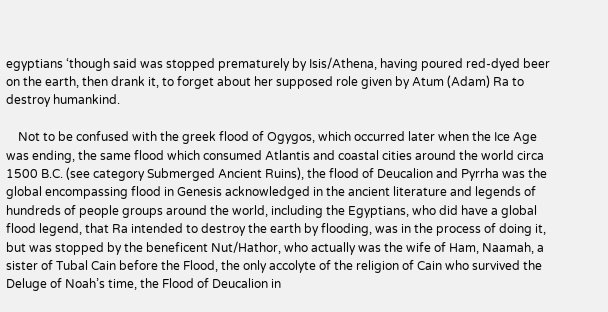egyptians ‘though said was stopped prematurely by Isis/Athena, having poured red-dyed beer on the earth, then drank it, to forget about her supposed role given by Atum (Adam) Ra to destroy humankind.

    Not to be confused with the greek flood of Ogygos, which occurred later when the Ice Age was ending, the same flood which consumed Atlantis and coastal cities around the world circa 1500 B.C. (see category Submerged Ancient Ruins), the flood of Deucalion and Pyrrha was the global encompassing flood in Genesis acknowledged in the ancient literature and legends of hundreds of people groups around the world, including the Egyptians, who did have a global flood legend, that Ra intended to destroy the earth by flooding, was in the process of doing it, but was stopped by the beneficent Nut/Hathor, who actually was the wife of Ham, Naamah, a sister of Tubal Cain before the Flood, the only accolyte of the religion of Cain who survived the Deluge of Noah’s time, the Flood of Deucalion in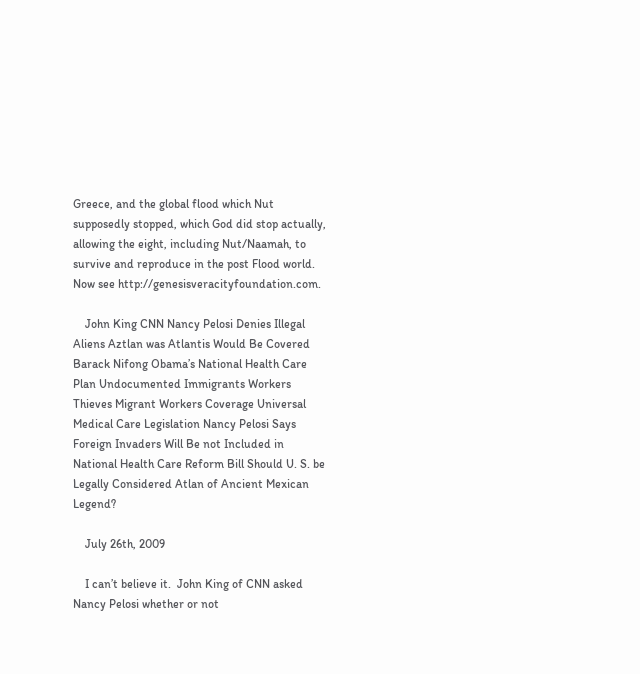Greece, and the global flood which Nut supposedly stopped, which God did stop actually, allowing the eight, including Nut/Naamah, to survive and reproduce in the post Flood world.  Now see http://genesisveracityfoundation.com.

    John King CNN Nancy Pelosi Denies Illegal Aliens Aztlan was Atlantis Would Be Covered Barack Nifong Obama’s National Health Care Plan Undocumented Immigrants Workers Thieves Migrant Workers Coverage Universal Medical Care Legislation Nancy Pelosi Says Foreign Invaders Will Be not Included in National Health Care Reform Bill Should U. S. be Legally Considered Atlan of Ancient Mexican Legend?

    July 26th, 2009

    I can’t believe it.  John King of CNN asked Nancy Pelosi whether or not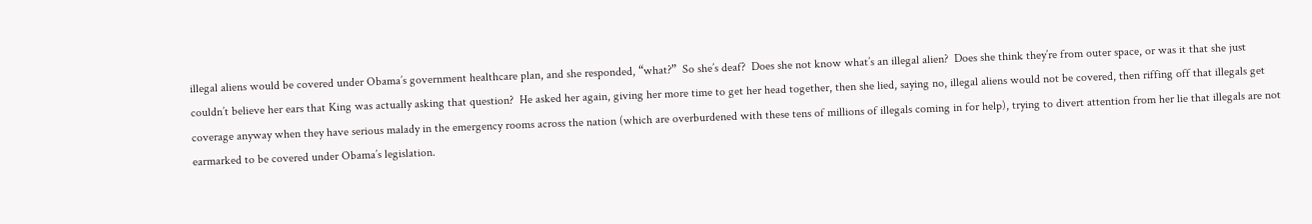illegal aliens would be covered under Obama’s government healthcare plan, and she responded, “what?”  So she’s deaf?  Does she not know what’s an illegal alien?  Does she think they’re from outer space, or was it that she just couldn’t believe her ears that King was actually asking that question?  He asked her again, giving her more time to get her head together, then she lied, saying no, illegal aliens would not be covered, then riffing off that illegals get coverage anyway when they have serious malady in the emergency rooms across the nation (which are overburdened with these tens of millions of illegals coming in for help), trying to divert attention from her lie that illegals are not earmarked to be covered under Obama’s legislation.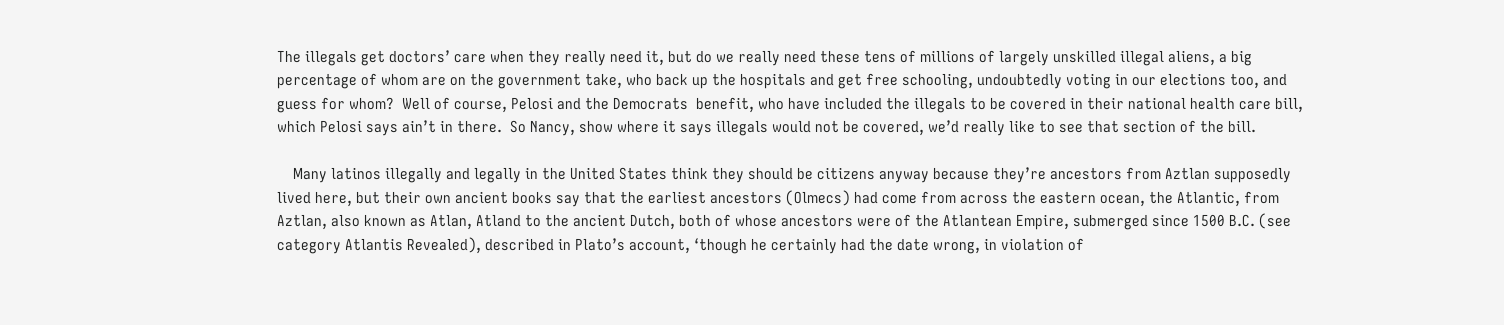The illegals get doctors’ care when they really need it, but do we really need these tens of millions of largely unskilled illegal aliens, a big percentage of whom are on the government take, who back up the hospitals and get free schooling, undoubtedly voting in our elections too, and guess for whom?  Well of course, Pelosi and the Democrats  benefit, who have included the illegals to be covered in their national health care bill, which Pelosi says ain’t in there.  So Nancy, show where it says illegals would not be covered, we’d really like to see that section of the bill.

    Many latinos illegally and legally in the United States think they should be citizens anyway because they’re ancestors from Aztlan supposedly lived here, but their own ancient books say that the earliest ancestors (Olmecs) had come from across the eastern ocean, the Atlantic, from Aztlan, also known as Atlan, Atland to the ancient Dutch, both of whose ancestors were of the Atlantean Empire, submerged since 1500 B.C. (see category Atlantis Revealed), described in Plato’s account, ‘though he certainly had the date wrong, in violation of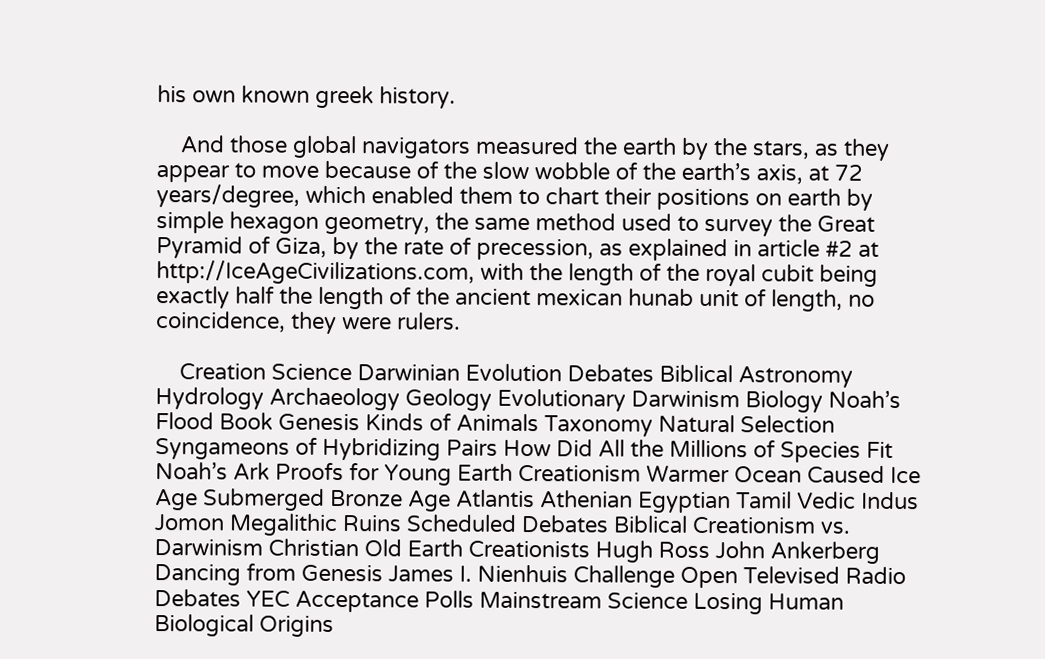his own known greek history.

    And those global navigators measured the earth by the stars, as they appear to move because of the slow wobble of the earth’s axis, at 72 years/degree, which enabled them to chart their positions on earth by simple hexagon geometry, the same method used to survey the Great Pyramid of Giza, by the rate of precession, as explained in article #2 at http://IceAgeCivilizations.com, with the length of the royal cubit being exactly half the length of the ancient mexican hunab unit of length, no coincidence, they were rulers.

    Creation Science Darwinian Evolution Debates Biblical Astronomy Hydrology Archaeology Geology Evolutionary Darwinism Biology Noah’s Flood Book Genesis Kinds of Animals Taxonomy Natural Selection Syngameons of Hybridizing Pairs How Did All the Millions of Species Fit Noah’s Ark Proofs for Young Earth Creationism Warmer Ocean Caused Ice Age Submerged Bronze Age Atlantis Athenian Egyptian Tamil Vedic Indus Jomon Megalithic Ruins Scheduled Debates Biblical Creationism vs. Darwinism Christian Old Earth Creationists Hugh Ross John Ankerberg Dancing from Genesis James I. Nienhuis Challenge Open Televised Radio Debates YEC Acceptance Polls Mainstream Science Losing Human Biological Origins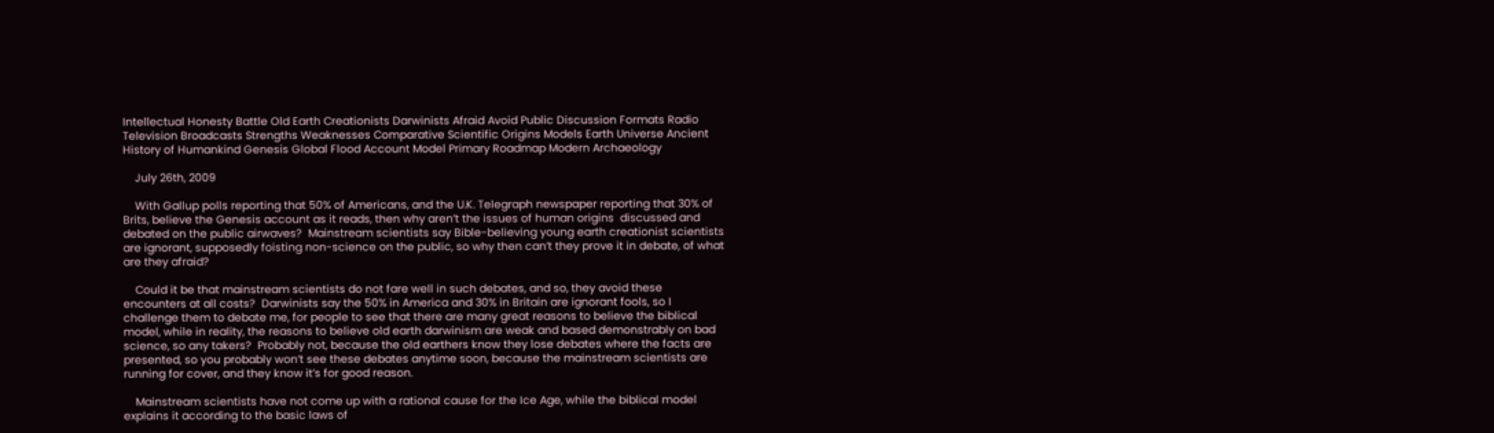Intellectual Honesty Battle Old Earth Creationists Darwinists Afraid Avoid Public Discussion Formats Radio Television Broadcasts Strengths Weaknesses Comparative Scientific Origins Models Earth Universe Ancient History of Humankind Genesis Global Flood Account Model Primary Roadmap Modern Archaeology

    July 26th, 2009

    With Gallup polls reporting that 50% of Americans, and the U.K. Telegraph newspaper reporting that 30% of Brits, believe the Genesis account as it reads, then why aren’t the issues of human origins  discussed and debated on the public airwaves?  Mainstream scientists say Bible-believing young earth creationist scientists are ignorant, supposedly foisting non-science on the public, so why then can’t they prove it in debate, of what are they afraid?

    Could it be that mainstream scientists do not fare well in such debates, and so, they avoid these encounters at all costs?  Darwinists say the 50% in America and 30% in Britain are ignorant fools, so I challenge them to debate me, for people to see that there are many great reasons to believe the biblical model, while in reality, the reasons to believe old earth darwinism are weak and based demonstrably on bad science, so any takers?  Probably not, because the old earthers know they lose debates where the facts are presented, so you probably won’t see these debates anytime soon, because the mainstream scientists are running for cover, and they know it’s for good reason.

    Mainstream scientists have not come up with a rational cause for the Ice Age, while the biblical model explains it according to the basic laws of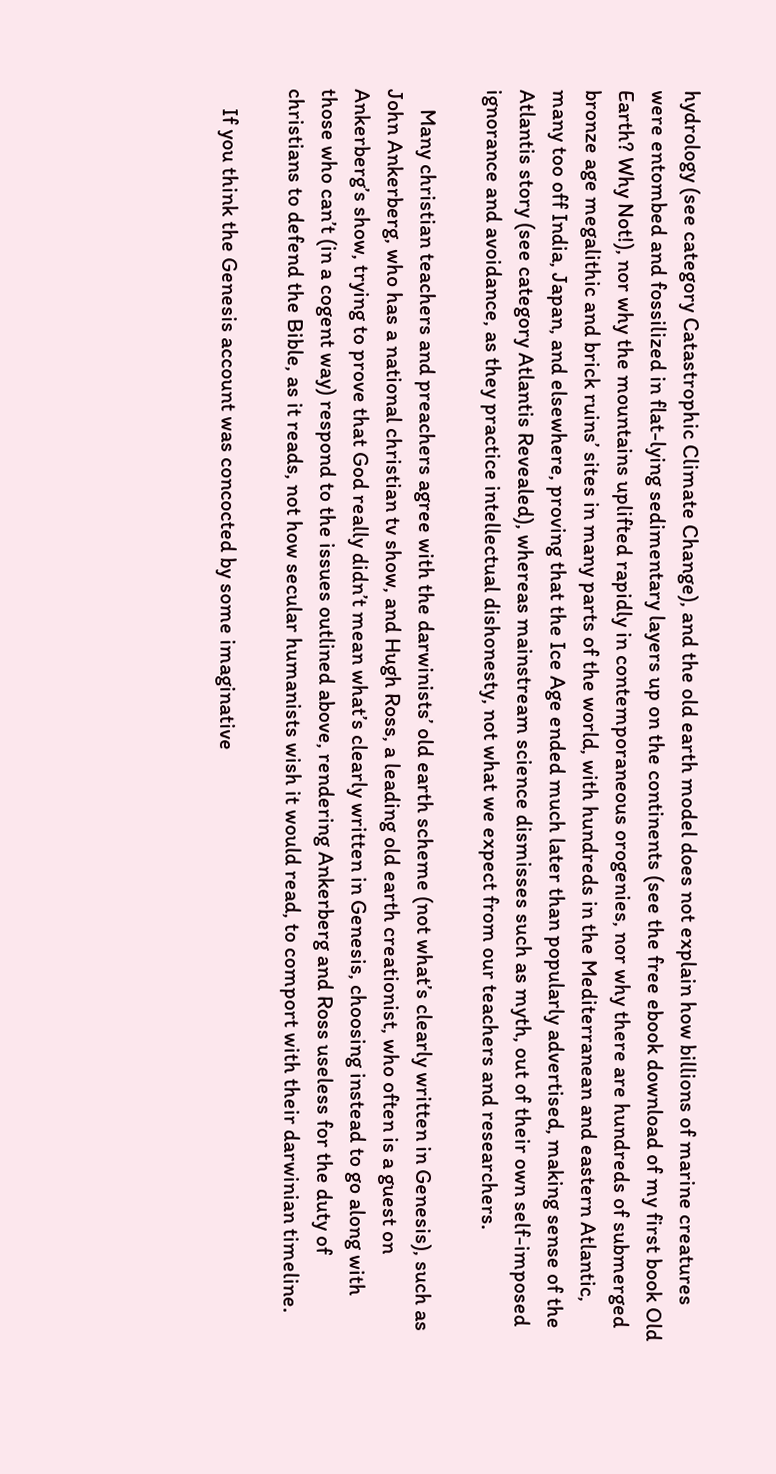hydrology (see category Catastrophic Climate Change), and the old earth model does not explain how billions of marine creatures were entombed and fossilized in flat-lying sedimentary layers up on the continents (see the free ebook download of my first book Old Earth? Why Not!), nor why the mountains uplifted rapidly in contemporaneous orogenies, nor why there are hundreds of submerged bronze age megalithic and brick ruins’ sites in many parts of the world, with hundreds in the Mediterranean and eastern Atlantic, many too off India, Japan, and elsewhere, proving that the Ice Age ended much later than popularly advertised, making sense of the Atlantis story (see category Atlantis Revealed), whereas mainstream science dismisses such as myth, out of their own self-imposed ignorance and avoidance, as they practice intellectual dishonesty, not what we expect from our teachers and researchers.

    Many christian teachers and preachers agree with the darwinists’ old earth scheme (not what’s clearly written in Genesis), such as John Ankerberg, who has a national christian tv show, and Hugh Ross, a leading old earth creationist, who often is a guest on Ankerberg’s show, trying to prove that God really didn’t mean what’s clearly written in Genesis, choosing instead to go along with those who can’t (in a cogent way) respond to the issues outlined above, rendering Ankerberg and Ross useless for the duty of christians to defend the Bible, as it reads, not how secular humanists wish it would read, to comport with their darwinian timeline.

    If you think the Genesis account was concocted by some imaginative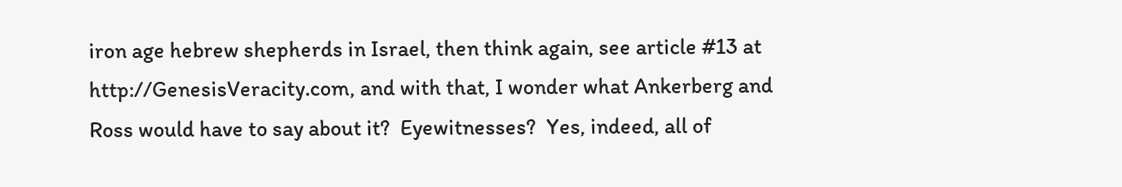iron age hebrew shepherds in Israel, then think again, see article #13 at http://GenesisVeracity.com, and with that, I wonder what Ankerberg and Ross would have to say about it?  Eyewitnesses?  Yes, indeed, all of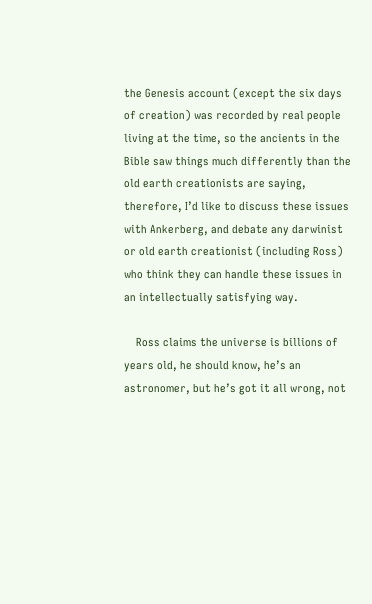the Genesis account (except the six days of creation) was recorded by real people living at the time, so the ancients in the Bible saw things much differently than the old earth creationists are saying, therefore, I’d like to discuss these issues with Ankerberg, and debate any darwinist or old earth creationist (including Ross) who think they can handle these issues in an intellectually satisfying way.

    Ross claims the universe is billions of years old, he should know, he’s an astronomer, but he’s got it all wrong, not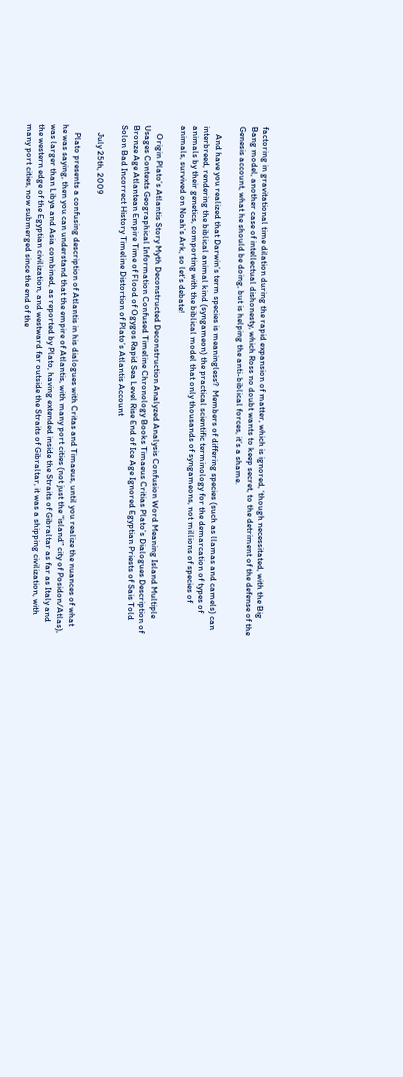factoring in gravitational time dilation during the rapid expansion of matter, which is ignored, ‘though necessitated, with the Big Bang model, another case of intellectual dishonesty, which Ross no doubt wants to keep secret, to the detriment of the defense of the Genesis account, what he should be doing, but is helping the anti-biblical forces, it’s a shame.

    And have you realized that Darwin’s term species is meaningless?  Members of differing species (such as llamas and camels) can interbreed, rendering the biblical animal kind (syngameon) the practical scientific terminology for the demarcation of types of animals by their genetics, comporting with the biblical model that only thousands of syngameons, not millions of species of animals, survived on Noah’s Ark, so let’s debate!

    Origin Plato’s Atlantis Story Myth Deconstructed Deconstruction Analyzed Analysis Confusion Word Meaning Island Multiple Usages Contexts Geographical Information Confused Timeline Chronology Books Timaeus Critias Plato’s Dialogues Description of Bronze Age Atlantean Empire Time of Flood of Ogygos Rapid Sea Level Rise End of Ice Age Ignored Egyptian Priests of Sais Told Solon Bad Incorrect History Timeline Distortion of Plato’s Atlantis Account

    July 25th, 2009

    Plato presents a confusing description of Atlantis in his dialogues with Critas and Timaeus, until you realize the nuances of what he was saying, then you can understand that the empire of Atlantis, with many port cities (not just the “island” city of Posidon/Atlas), was larger than Libya and Asia combined, as reported by Plato, having extended inside the Straits of Gibraltar as far as Italy and the western edge of the Egyptian civilization, and westward far outside the Straits of Gibraltar, it was a shipping civilization, with many port cities, now submerged since the end of the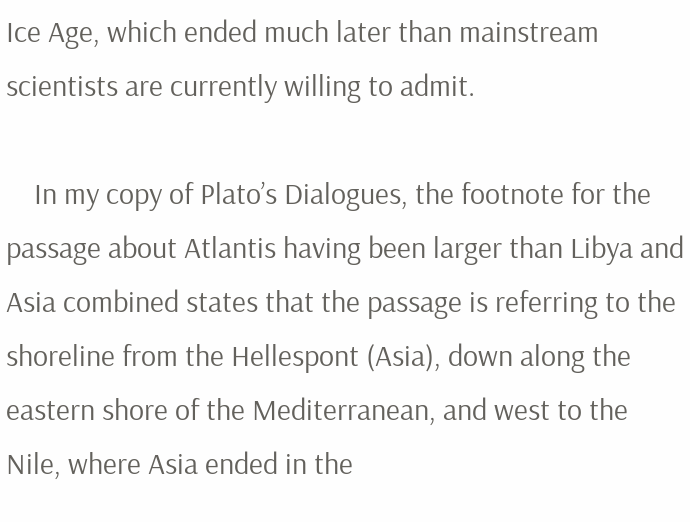Ice Age, which ended much later than mainstream scientists are currently willing to admit.

    In my copy of Plato’s Dialogues, the footnote for the passage about Atlantis having been larger than Libya and Asia combined states that the passage is referring to the shoreline from the Hellespont (Asia), down along the eastern shore of the Mediterranean, and west to the Nile, where Asia ended in the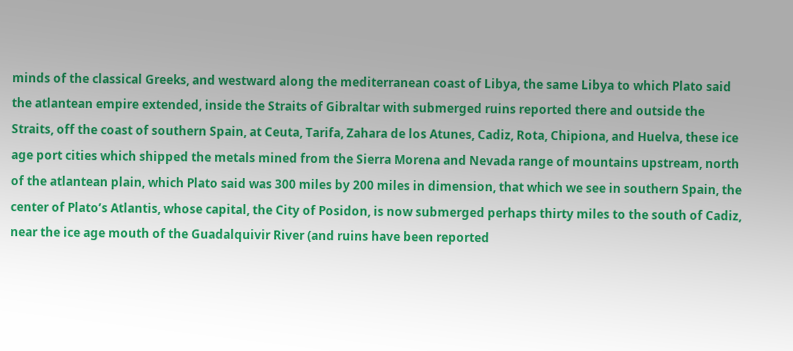minds of the classical Greeks, and westward along the mediterranean coast of Libya, the same Libya to which Plato said the atlantean empire extended, inside the Straits of Gibraltar with submerged ruins reported there and outside the Straits, off the coast of southern Spain, at Ceuta, Tarifa, Zahara de los Atunes, Cadiz, Rota, Chipiona, and Huelva, these ice age port cities which shipped the metals mined from the Sierra Morena and Nevada range of mountains upstream, north of the atlantean plain, which Plato said was 300 miles by 200 miles in dimension, that which we see in southern Spain, the center of Plato’s Atlantis, whose capital, the City of Posidon, is now submerged perhaps thirty miles to the south of Cadiz, near the ice age mouth of the Guadalquivir River (and ruins have been reported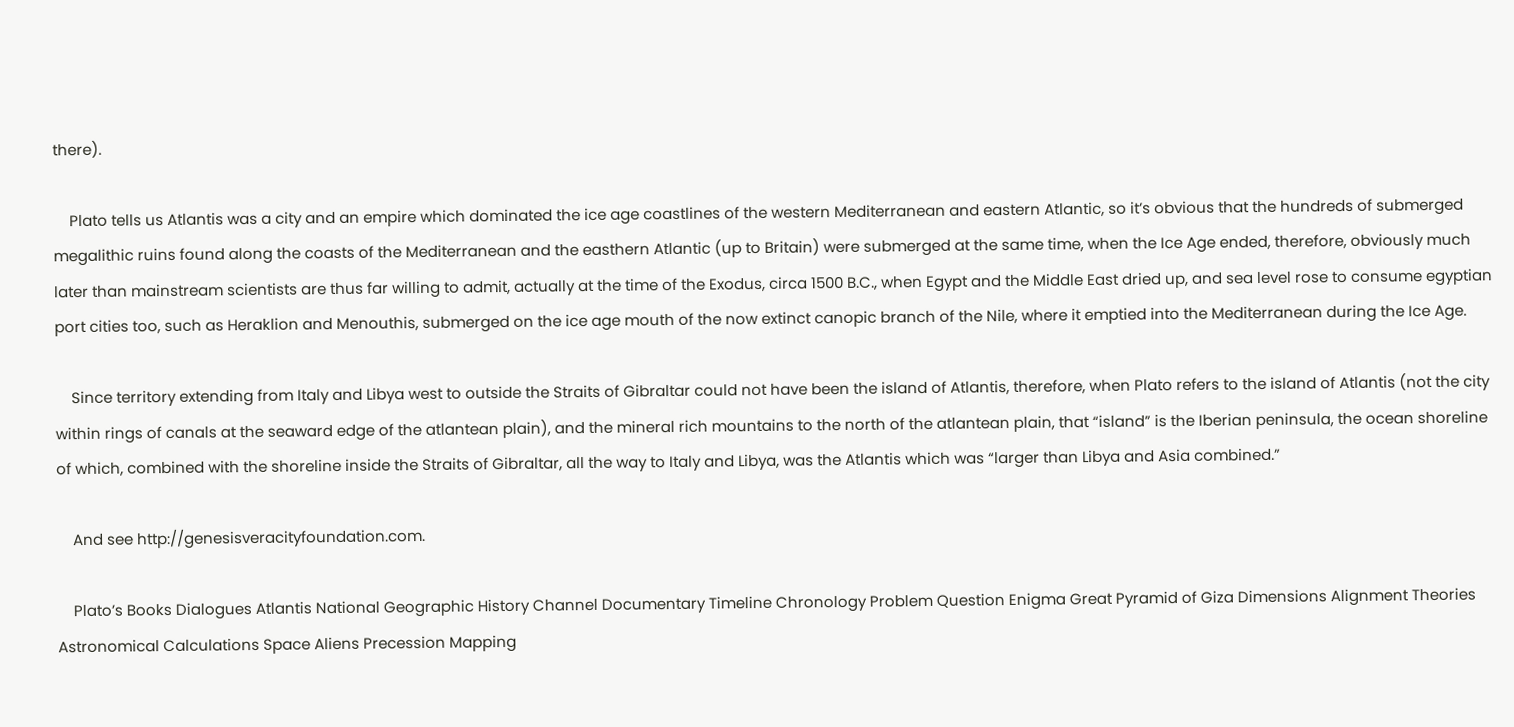there).

    Plato tells us Atlantis was a city and an empire which dominated the ice age coastlines of the western Mediterranean and eastern Atlantic, so it’s obvious that the hundreds of submerged megalithic ruins found along the coasts of the Mediterranean and the easthern Atlantic (up to Britain) were submerged at the same time, when the Ice Age ended, therefore, obviously much later than mainstream scientists are thus far willing to admit, actually at the time of the Exodus, circa 1500 B.C., when Egypt and the Middle East dried up, and sea level rose to consume egyptian port cities too, such as Heraklion and Menouthis, submerged on the ice age mouth of the now extinct canopic branch of the Nile, where it emptied into the Mediterranean during the Ice Age.

    Since territory extending from Italy and Libya west to outside the Straits of Gibraltar could not have been the island of Atlantis, therefore, when Plato refers to the island of Atlantis (not the city within rings of canals at the seaward edge of the atlantean plain), and the mineral rich mountains to the north of the atlantean plain, that “island” is the Iberian peninsula, the ocean shoreline of which, combined with the shoreline inside the Straits of Gibraltar, all the way to Italy and Libya, was the Atlantis which was “larger than Libya and Asia combined.”

    And see http://genesisveracityfoundation.com.

    Plato’s Books Dialogues Atlantis National Geographic History Channel Documentary Timeline Chronology Problem Question Enigma Great Pyramid of Giza Dimensions Alignment Theories Astronomical Calculations Space Aliens Precession Mapping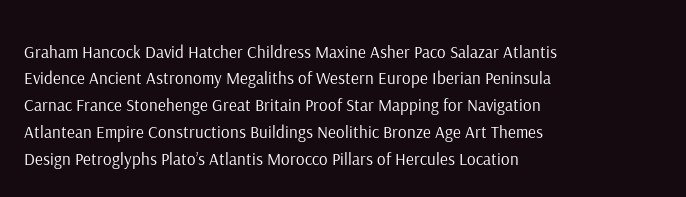Graham Hancock David Hatcher Childress Maxine Asher Paco Salazar Atlantis Evidence Ancient Astronomy Megaliths of Western Europe Iberian Peninsula Carnac France Stonehenge Great Britain Proof Star Mapping for Navigation Atlantean Empire Constructions Buildings Neolithic Bronze Age Art Themes Design Petroglyphs Plato’s Atlantis Morocco Pillars of Hercules Location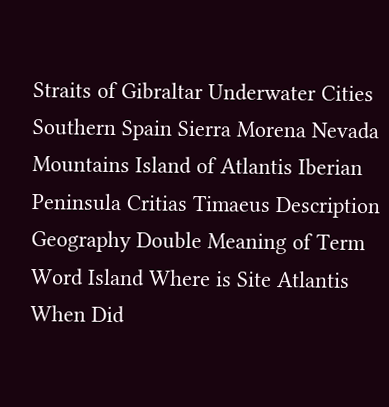Straits of Gibraltar Underwater Cities Southern Spain Sierra Morena Nevada Mountains Island of Atlantis Iberian Peninsula Critias Timaeus Description Geography Double Meaning of Term Word Island Where is Site Atlantis When Did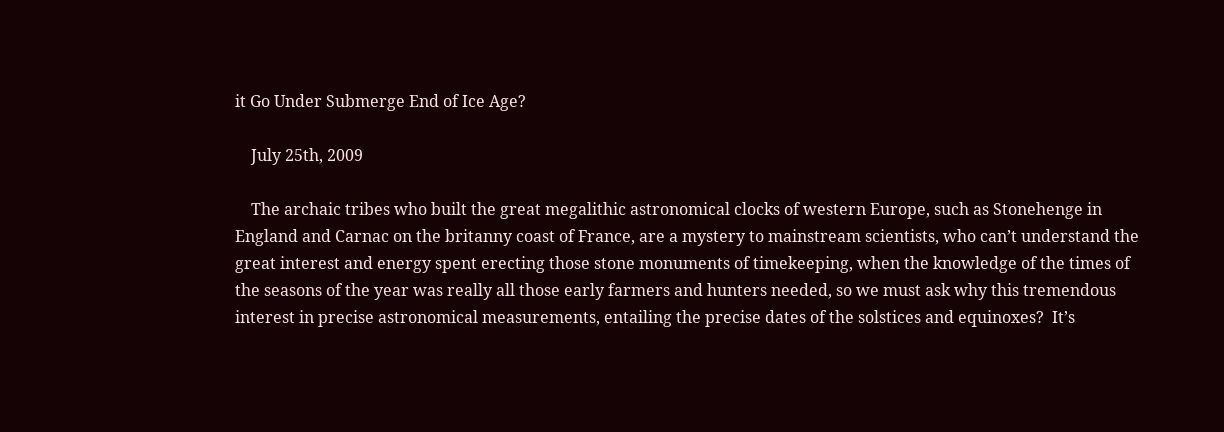it Go Under Submerge End of Ice Age?

    July 25th, 2009

    The archaic tribes who built the great megalithic astronomical clocks of western Europe, such as Stonehenge in England and Carnac on the britanny coast of France, are a mystery to mainstream scientists, who can’t understand the great interest and energy spent erecting those stone monuments of timekeeping, when the knowledge of the times of the seasons of the year was really all those early farmers and hunters needed, so we must ask why this tremendous interest in precise astronomical measurements, entailing the precise dates of the solstices and equinoxes?  It’s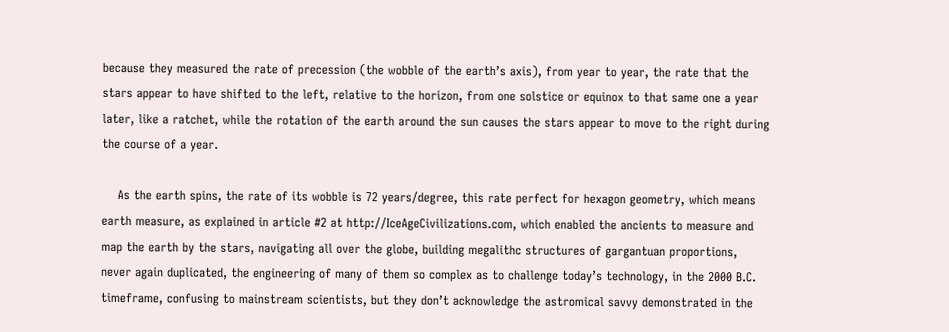because they measured the rate of precession (the wobble of the earth’s axis), from year to year, the rate that the stars appear to have shifted to the left, relative to the horizon, from one solstice or equinox to that same one a year later, like a ratchet, while the rotation of the earth around the sun causes the stars appear to move to the right during the course of a year.

    As the earth spins, the rate of its wobble is 72 years/degree, this rate perfect for hexagon geometry, which means earth measure, as explained in article #2 at http://IceAgeCivilizations.com, which enabled the ancients to measure and map the earth by the stars, navigating all over the globe, building megalithc structures of gargantuan proportions, never again duplicated, the engineering of many of them so complex as to challenge today’s technology, in the 2000 B.C. timeframe, confusing to mainstream scientists, but they don’t acknowledge the astromical savvy demonstrated in the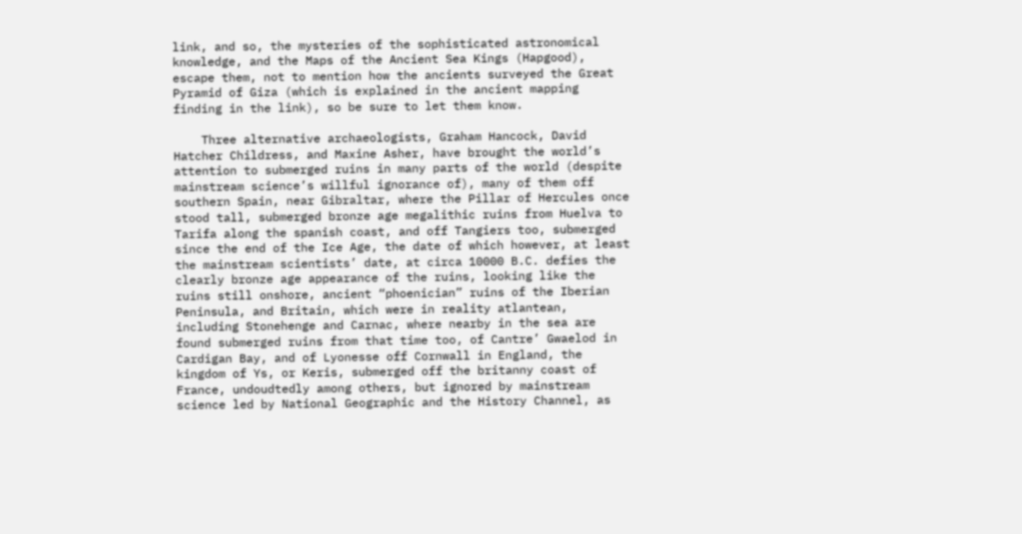link, and so, the mysteries of the sophisticated astronomical knowledge, and the Maps of the Ancient Sea Kings (Hapgood), escape them, not to mention how the ancients surveyed the Great Pyramid of Giza (which is explained in the ancient mapping finding in the link), so be sure to let them know.

    Three alternative archaeologists, Graham Hancock, David Hatcher Childress, and Maxine Asher, have brought the world’s attention to submerged ruins in many parts of the world (despite mainstream science’s willful ignorance of), many of them off southern Spain, near Gibraltar, where the Pillar of Hercules once stood tall, submerged bronze age megalithic ruins from Huelva to Tarifa along the spanish coast, and off Tangiers too, submerged since the end of the Ice Age, the date of which however, at least the mainstream scientists’ date, at circa 10000 B.C. defies the clearly bronze age appearance of the ruins, looking like the ruins still onshore, ancient “phoenician” ruins of the Iberian Peninsula, and Britain, which were in reality atlantean, including Stonehenge and Carnac, where nearby in the sea are found submerged ruins from that time too, of Cantre’ Gwaelod in Cardigan Bay, and of Lyonesse off Cornwall in England, the kingdom of Ys, or Keris, submerged off the britanny coast of France, undoudtedly among others, but ignored by mainstream science led by National Geographic and the History Channel, as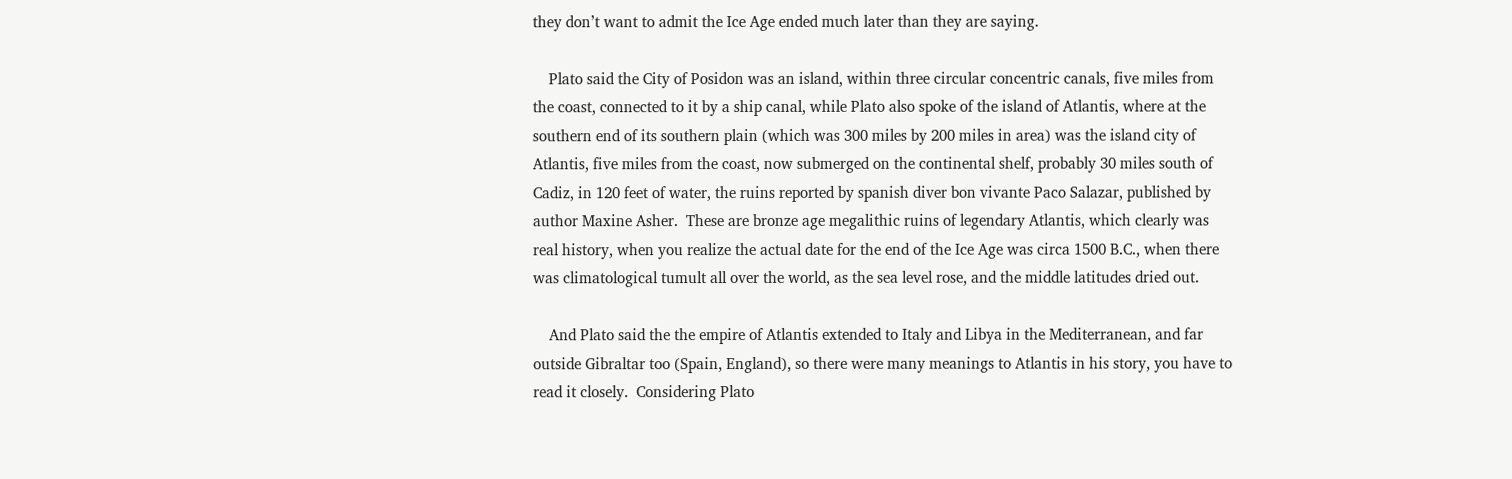they don’t want to admit the Ice Age ended much later than they are saying.

    Plato said the City of Posidon was an island, within three circular concentric canals, five miles from the coast, connected to it by a ship canal, while Plato also spoke of the island of Atlantis, where at the southern end of its southern plain (which was 300 miles by 200 miles in area) was the island city of Atlantis, five miles from the coast, now submerged on the continental shelf, probably 30 miles south of Cadiz, in 120 feet of water, the ruins reported by spanish diver bon vivante Paco Salazar, published by author Maxine Asher.  These are bronze age megalithic ruins of legendary Atlantis, which clearly was real history, when you realize the actual date for the end of the Ice Age was circa 1500 B.C., when there was climatological tumult all over the world, as the sea level rose, and the middle latitudes dried out.

    And Plato said the the empire of Atlantis extended to Italy and Libya in the Mediterranean, and far outside Gibraltar too (Spain, England), so there were many meanings to Atlantis in his story, you have to read it closely.  Considering Plato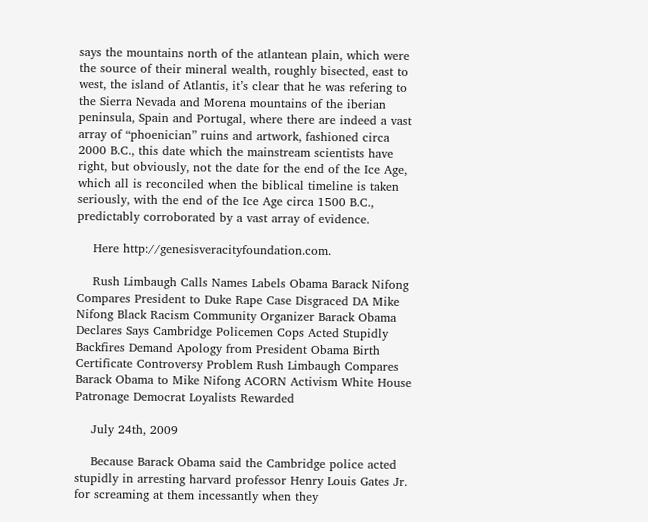says the mountains north of the atlantean plain, which were the source of their mineral wealth, roughly bisected, east to west, the island of Atlantis, it’s clear that he was refering to the Sierra Nevada and Morena mountains of the iberian peninsula, Spain and Portugal, where there are indeed a vast array of “phoenician” ruins and artwork, fashioned circa 2000 B.C., this date which the mainstream scientists have right, but obviously, not the date for the end of the Ice Age, which all is reconciled when the biblical timeline is taken seriously, with the end of the Ice Age circa 1500 B.C., predictably corroborated by a vast array of evidence.

    Here http://genesisveracityfoundation.com.

    Rush Limbaugh Calls Names Labels Obama Barack Nifong Compares President to Duke Rape Case Disgraced DA Mike Nifong Black Racism Community Organizer Barack Obama Declares Says Cambridge Policemen Cops Acted Stupidly Backfires Demand Apology from President Obama Birth Certificate Controversy Problem Rush Limbaugh Compares Barack Obama to Mike Nifong ACORN Activism White House Patronage Democrat Loyalists Rewarded

    July 24th, 2009

    Because Barack Obama said the Cambridge police acted stupidly in arresting harvard professor Henry Louis Gates Jr. for screaming at them incessantly when they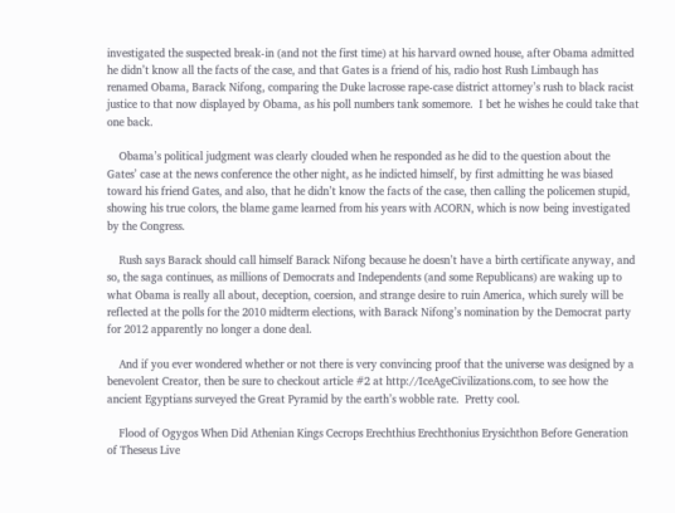investigated the suspected break-in (and not the first time) at his harvard owned house, after Obama admitted he didn’t know all the facts of the case, and that Gates is a friend of his, radio host Rush Limbaugh has renamed Obama, Barack Nifong, comparing the Duke lacrosse rape-case district attorney’s rush to black racist justice to that now displayed by Obama, as his poll numbers tank somemore.  I bet he wishes he could take that one back.

    Obama’s political judgment was clearly clouded when he responded as he did to the question about the Gates’ case at the news conference the other night, as he indicted himself, by first admitting he was biased toward his friend Gates, and also, that he didn’t know the facts of the case, then calling the policemen stupid, showing his true colors, the blame game learned from his years with ACORN, which is now being investigated by the Congress.

    Rush says Barack should call himself Barack Nifong because he doesn’t have a birth certificate anyway, and so, the saga continues, as millions of Democrats and Independents (and some Republicans) are waking up to what Obama is really all about, deception, coersion, and strange desire to ruin America, which surely will be reflected at the polls for the 2010 midterm elections, with Barack Nifong’s nomination by the Democrat party for 2012 apparently no longer a done deal.

    And if you ever wondered whether or not there is very convincing proof that the universe was designed by a benevolent Creator, then be sure to checkout article #2 at http://IceAgeCivilizations.com, to see how the ancient Egyptians surveyed the Great Pyramid by the earth’s wobble rate.  Pretty cool.

    Flood of Ogygos When Did Athenian Kings Cecrops Erechthius Erechthonius Erysichthon Before Generation of Theseus Live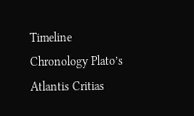Timeline Chronology Plato’s Atlantis Critias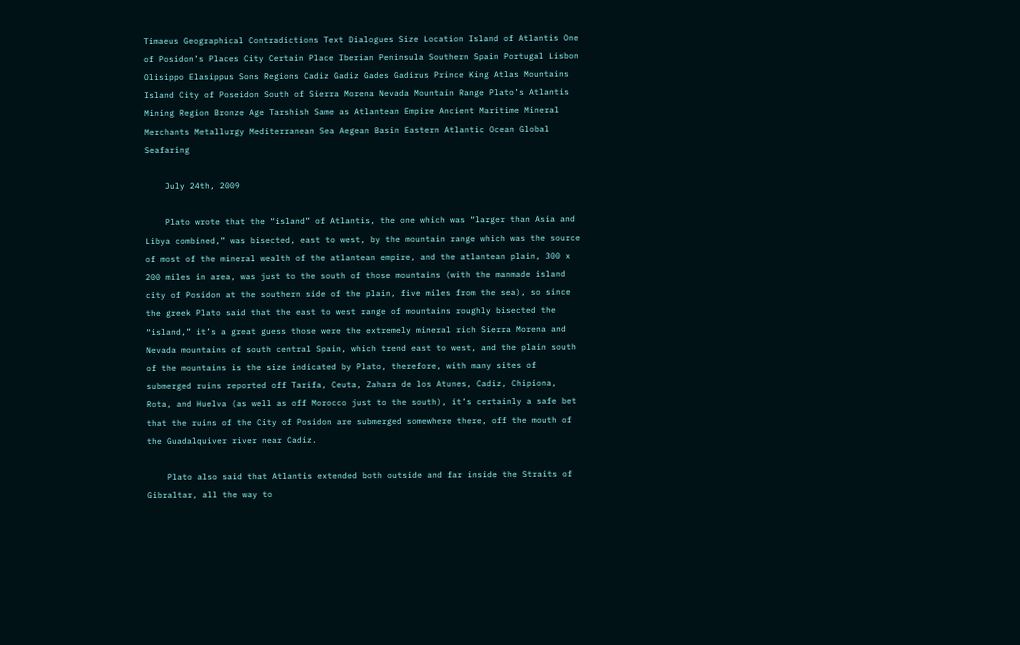Timaeus Geographical Contradictions Text Dialogues Size Location Island of Atlantis One of Posidon’s Places City Certain Place Iberian Peninsula Southern Spain Portugal Lisbon Olisippo Elasippus Sons Regions Cadiz Gadiz Gades Gadirus Prince King Atlas Mountains Island City of Poseidon South of Sierra Morena Nevada Mountain Range Plato’s Atlantis Mining Region Bronze Age Tarshish Same as Atlantean Empire Ancient Maritime Mineral Merchants Metallurgy Mediterranean Sea Aegean Basin Eastern Atlantic Ocean Global Seafaring

    July 24th, 2009

    Plato wrote that the “island” of Atlantis, the one which was “larger than Asia and Libya combined,” was bisected, east to west, by the mountain range which was the source of most of the mineral wealth of the atlantean empire, and the atlantean plain, 300 x 200 miles in area, was just to the south of those mountains (with the manmade island city of Posidon at the southern side of the plain, five miles from the sea), so since the greek Plato said that the east to west range of mountains roughly bisected the “island,” it’s a great guess those were the extremely mineral rich Sierra Morena and Nevada mountains of south central Spain, which trend east to west, and the plain south of the mountains is the size indicated by Plato, therefore, with many sites of submerged ruins reported off Tarifa, Ceuta, Zahara de los Atunes, Cadiz, Chipiona, Rota, and Huelva (as well as off Morocco just to the south), it’s certainly a safe bet that the ruins of the City of Posidon are submerged somewhere there, off the mouth of the Guadalquiver river near Cadiz.

    Plato also said that Atlantis extended both outside and far inside the Straits of Gibraltar, all the way to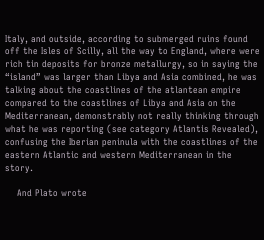Italy, and outside, according to submerged ruins found off the Isles of Scilly, all the way to England, where were rich tin deposits for bronze metallurgy, so in saying the “island” was larger than Libya and Asia combined, he was talking about the coastlines of the atlantean empire compared to the coastlines of Libya and Asia on the Mediterranean, demonstrably not really thinking through what he was reporting (see category Atlantis Revealed), confusing the Iberian peninula with the coastlines of the eastern Atlantic and western Mediterranean in the story.

    And Plato wrote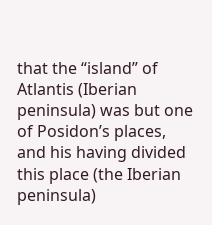that the “island” of Atlantis (Iberian peninsula) was but one of Posidon’s places, and his having divided this place (the Iberian peninsula)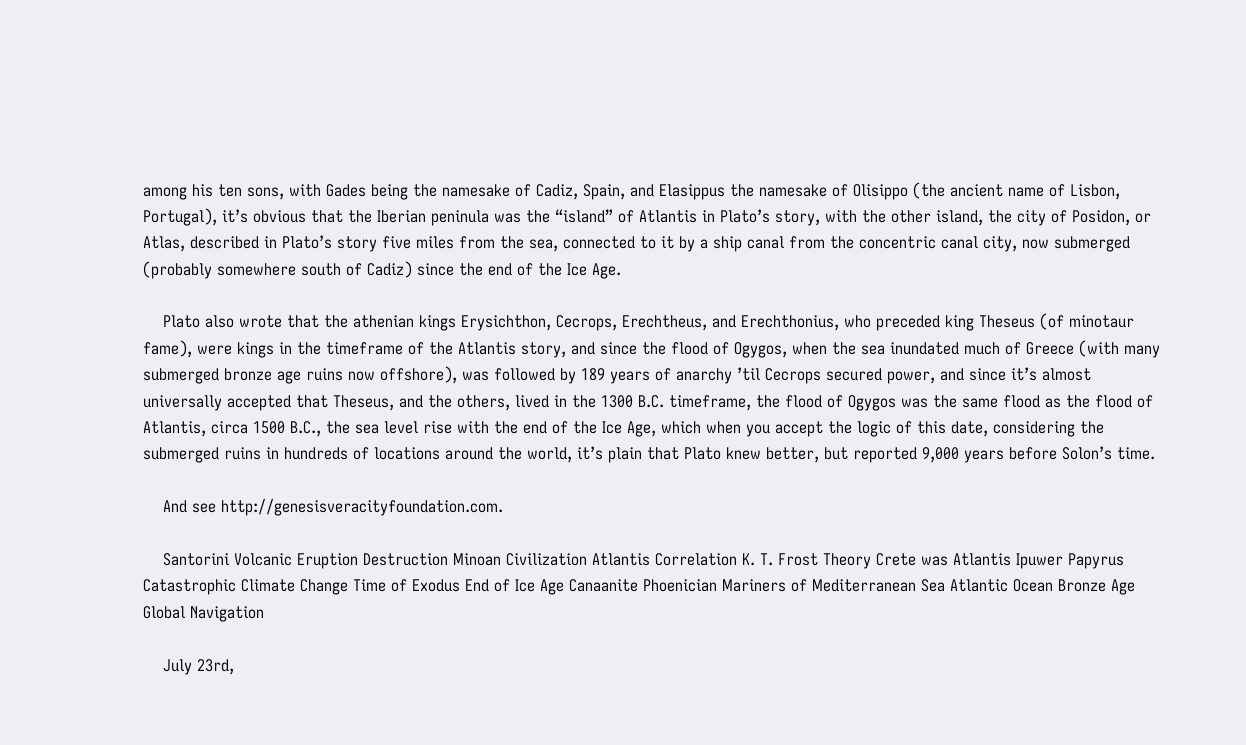among his ten sons, with Gades being the namesake of Cadiz, Spain, and Elasippus the namesake of Olisippo (the ancient name of Lisbon, Portugal), it’s obvious that the Iberian peninula was the “island” of Atlantis in Plato’s story, with the other island, the city of Posidon, or Atlas, described in Plato’s story five miles from the sea, connected to it by a ship canal from the concentric canal city, now submerged (probably somewhere south of Cadiz) since the end of the Ice Age.

    Plato also wrote that the athenian kings Erysichthon, Cecrops, Erechtheus, and Erechthonius, who preceded king Theseus (of minotaur fame), were kings in the timeframe of the Atlantis story, and since the flood of Ogygos, when the sea inundated much of Greece (with many submerged bronze age ruins now offshore), was followed by 189 years of anarchy ’til Cecrops secured power, and since it’s almost universally accepted that Theseus, and the others, lived in the 1300 B.C. timeframe, the flood of Ogygos was the same flood as the flood of Atlantis, circa 1500 B.C., the sea level rise with the end of the Ice Age, which when you accept the logic of this date, considering the submerged ruins in hundreds of locations around the world, it’s plain that Plato knew better, but reported 9,000 years before Solon’s time.

    And see http://genesisveracityfoundation.com.

    Santorini Volcanic Eruption Destruction Minoan Civilization Atlantis Correlation K. T. Frost Theory Crete was Atlantis Ipuwer Papyrus Catastrophic Climate Change Time of Exodus End of Ice Age Canaanite Phoenician Mariners of Mediterranean Sea Atlantic Ocean Bronze Age Global Navigation

    July 23rd,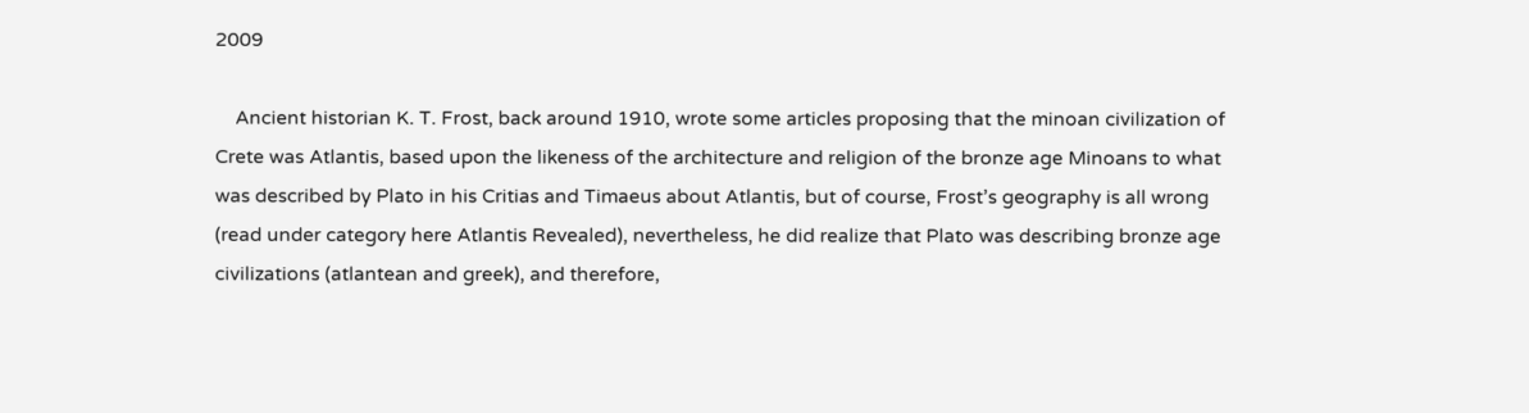2009

    Ancient historian K. T. Frost, back around 1910, wrote some articles proposing that the minoan civilization of Crete was Atlantis, based upon the likeness of the architecture and religion of the bronze age Minoans to what was described by Plato in his Critias and Timaeus about Atlantis, but of course, Frost’s geography is all wrong (read under category here Atlantis Revealed), nevertheless, he did realize that Plato was describing bronze age civilizations (atlantean and greek), and therefore,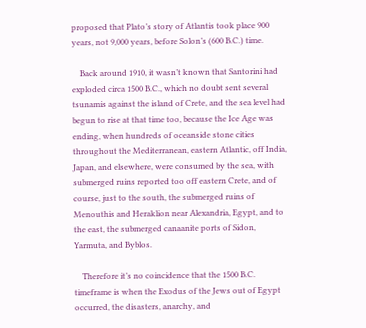proposed that Plato’s story of Atlantis took place 900 years, not 9,000 years, before Solon’s (600 B.C.) time.

    Back around 1910, it wasn’t known that Santorini had exploded circa 1500 B.C., which no doubt sent several tsunamis against the island of Crete, and the sea level had begun to rise at that time too, because the Ice Age was ending, when hundreds of oceanside stone cities throughout the Mediterranean, eastern Atlantic, off India, Japan, and elsewhere, were consumed by the sea, with submerged ruins reported too off eastern Crete, and of course, just to the south, the submerged ruins of Menouthis and Heraklion near Alexandria, Egypt, and to the east, the submerged canaanite ports of Sidon, Yarmuta, and Byblos.

    Therefore it’s no coincidence that the 1500 B.C. timeframe is when the Exodus of the Jews out of Egypt occurred, the disasters, anarchy, and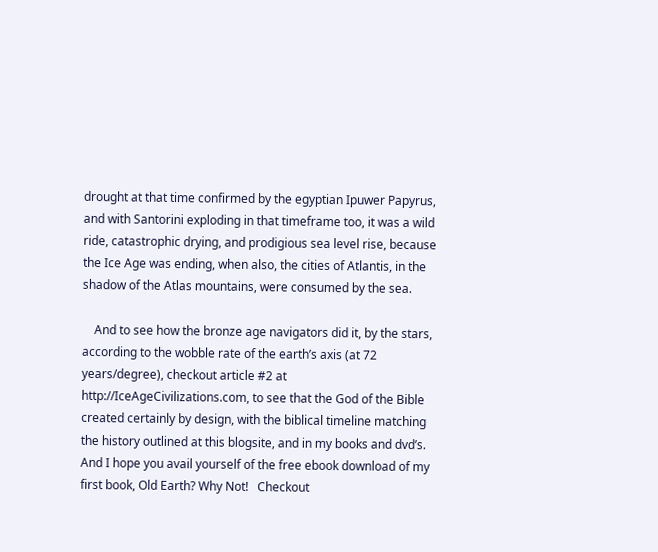drought at that time confirmed by the egyptian Ipuwer Papyrus, and with Santorini exploding in that timeframe too, it was a wild ride, catastrophic drying, and prodigious sea level rise, because the Ice Age was ending, when also, the cities of Atlantis, in the shadow of the Atlas mountains, were consumed by the sea.

    And to see how the bronze age navigators did it, by the stars, according to the wobble rate of the earth’s axis (at 72 years/degree), checkout article #2 at http://IceAgeCivilizations.com, to see that the God of the Bible created certainly by design, with the biblical timeline matching the history outlined at this blogsite, and in my books and dvd’s.  And I hope you avail yourself of the free ebook download of my first book, Old Earth? Why Not!   Checkout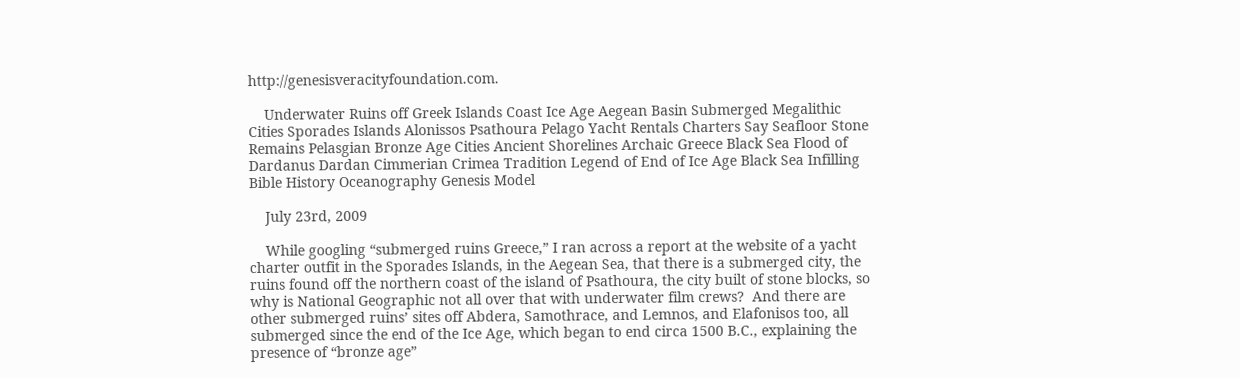http://genesisveracityfoundation.com.

    Underwater Ruins off Greek Islands Coast Ice Age Aegean Basin Submerged Megalithic Cities Sporades Islands Alonissos Psathoura Pelago Yacht Rentals Charters Say Seafloor Stone Remains Pelasgian Bronze Age Cities Ancient Shorelines Archaic Greece Black Sea Flood of Dardanus Dardan Cimmerian Crimea Tradition Legend of End of Ice Age Black Sea Infilling Bible History Oceanography Genesis Model

    July 23rd, 2009

    While googling “submerged ruins Greece,” I ran across a report at the website of a yacht charter outfit in the Sporades Islands, in the Aegean Sea, that there is a submerged city, the ruins found off the northern coast of the island of Psathoura, the city built of stone blocks, so why is National Geographic not all over that with underwater film crews?  And there are other submerged ruins’ sites off Abdera, Samothrace, and Lemnos, and Elafonisos too, all submerged since the end of the Ice Age, which began to end circa 1500 B.C., explaining the presence of “bronze age”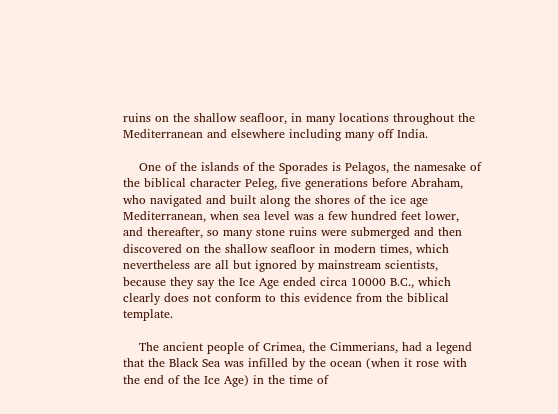ruins on the shallow seafloor, in many locations throughout the Mediterranean and elsewhere including many off India.

    One of the islands of the Sporades is Pelagos, the namesake of the biblical character Peleg, five generations before Abraham, who navigated and built along the shores of the ice age Mediterranean, when sea level was a few hundred feet lower, and thereafter, so many stone ruins were submerged and then discovered on the shallow seafloor in modern times, which nevertheless are all but ignored by mainstream scientists, because they say the Ice Age ended circa 10000 B.C., which clearly does not conform to this evidence from the biblical template.

    The ancient people of Crimea, the Cimmerians, had a legend that the Black Sea was infilled by the ocean (when it rose with the end of the Ice Age) in the time of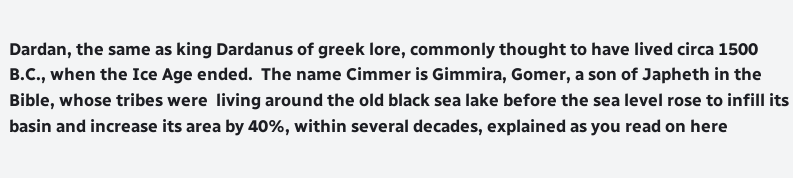Dardan, the same as king Dardanus of greek lore, commonly thought to have lived circa 1500 B.C., when the Ice Age ended.  The name Cimmer is Gimmira, Gomer, a son of Japheth in the Bible, whose tribes were  living around the old black sea lake before the sea level rose to infill its basin and increase its area by 40%, within several decades, explained as you read on here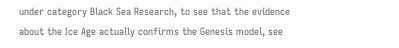under category Black Sea Research, to see that the evidence about the Ice Age actually confirms the Genesis model, see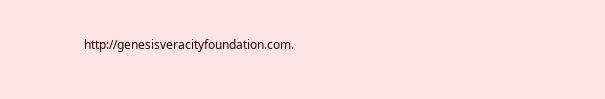http://genesisveracityfoundation.com.